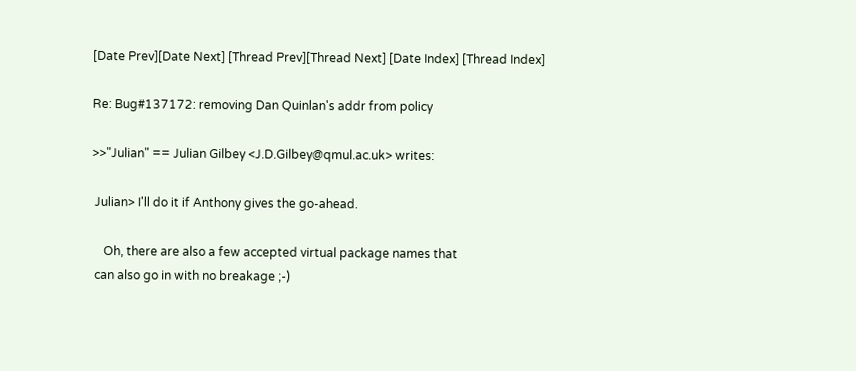[Date Prev][Date Next] [Thread Prev][Thread Next] [Date Index] [Thread Index]

Re: Bug#137172: removing Dan Quinlan's addr from policy

>>"Julian" == Julian Gilbey <J.D.Gilbey@qmul.ac.uk> writes:

 Julian> I'll do it if Anthony gives the go-ahead.

    Oh, there are also a few accepted virtual package names that
 can also go in with no breakage ;-)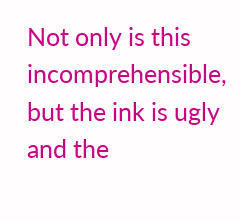Not only is this incomprehensible, but the ink is ugly and the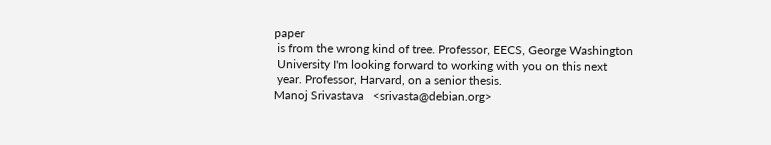paper
 is from the wrong kind of tree. Professor, EECS, George Washington
 University I'm looking forward to working with you on this next
 year. Professor, Harvard, on a senior thesis.
Manoj Srivastava   <srivasta@debian.org>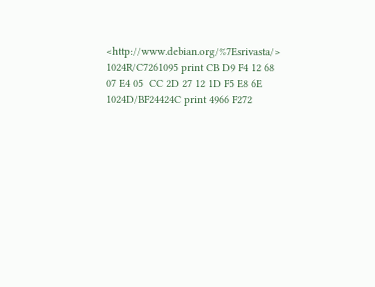<http://www.debian.org/%7Esrivasta/>
1024R/C7261095 print CB D9 F4 12 68 07 E4 05  CC 2D 27 12 1D F5 E8 6E
1024D/BF24424C print 4966 F272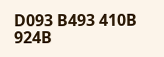D093 B493 410B  924B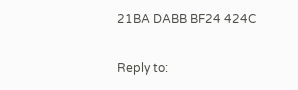21BA DABB BF24 424C

Reply to: